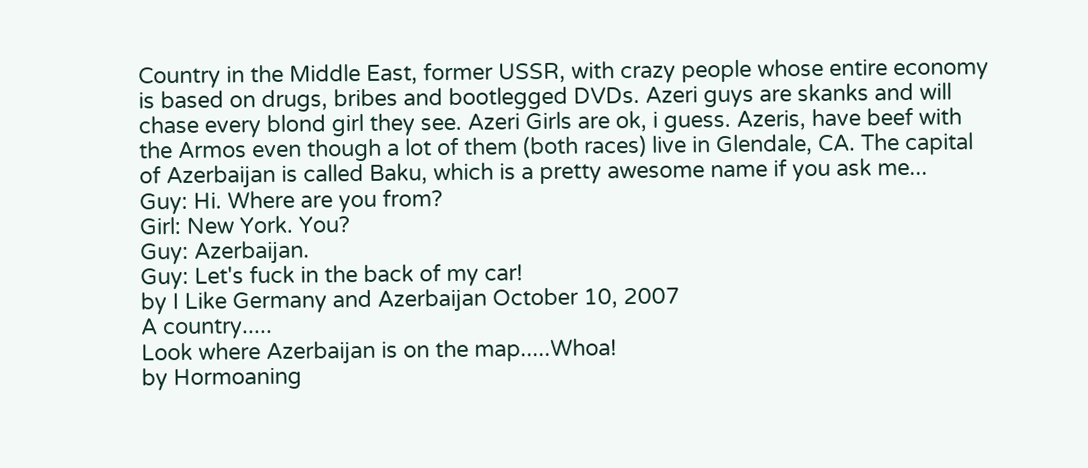Country in the Middle East, former USSR, with crazy people whose entire economy is based on drugs, bribes and bootlegged DVDs. Azeri guys are skanks and will chase every blond girl they see. Azeri Girls are ok, i guess. Azeris, have beef with the Armos even though a lot of them (both races) live in Glendale, CA. The capital of Azerbaijan is called Baku, which is a pretty awesome name if you ask me...
Guy: Hi. Where are you from?
Girl: New York. You?
Guy: Azerbaijan.
Guy: Let's fuck in the back of my car!
by I Like Germany and Azerbaijan October 10, 2007
A country.....
Look where Azerbaijan is on the map.....Whoa!
by Hormoaning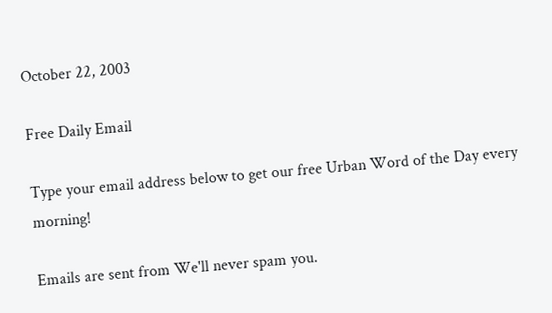October 22, 2003

Free Daily Email

Type your email address below to get our free Urban Word of the Day every morning!

Emails are sent from We'll never spam you.